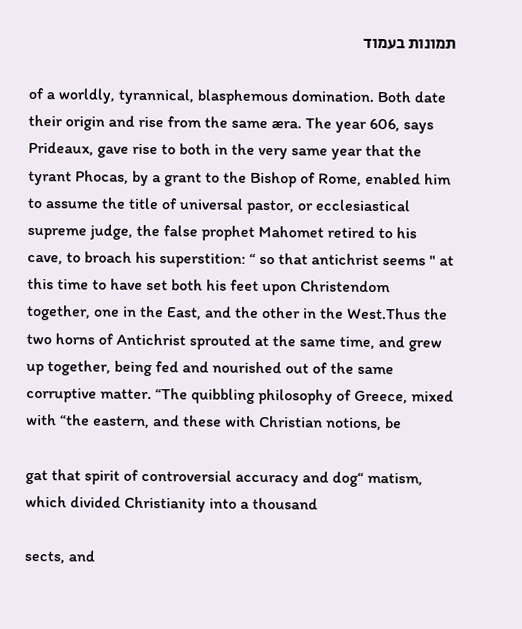תמונות בעמוד

of a worldly, tyrannical, blasphemous domination. Both date their origin and rise from the same æra. The year 606, says Prideaux, gave rise to both in the very same year that the tyrant Phocas, by a grant to the Bishop of Rome, enabled him to assume the title of universal pastor, or ecclesiastical supreme judge, the false prophet Mahomet retired to his cave, to broach his superstition: “ so that antichrist seems " at this time to have set both his feet upon Christendom together, one in the East, and the other in the West.Thus the two horns of Antichrist sprouted at the same time, and grew up together, being fed and nourished out of the same corruptive matter. “The quibbling philosophy of Greece, mixed with “the eastern, and these with Christian notions, be

gat that spirit of controversial accuracy and dog“ matism, which divided Christianity into a thousand

sects, and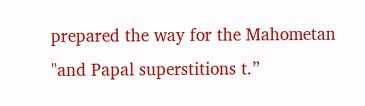prepared the way for the Mahometan "and Papal superstitions t.”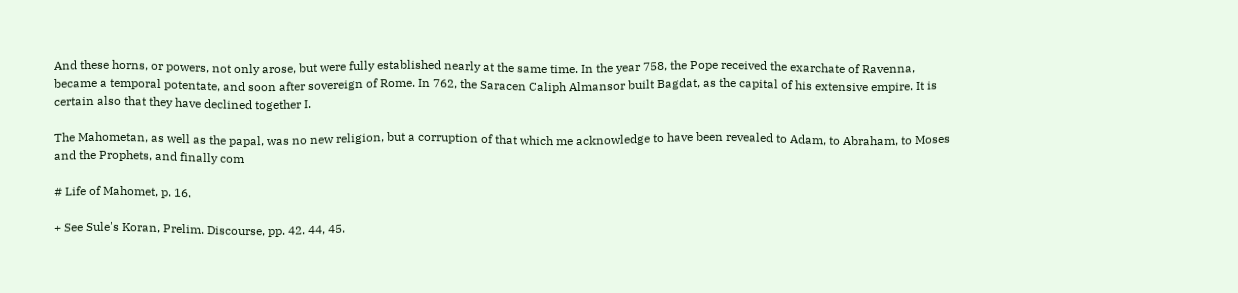And these horns, or powers, not only arose, but were fully established nearly at the same time. In the year 758, the Pope received the exarchate of Ravenna, became a temporal potentate, and soon after sovereign of Rome. In 762, the Saracen Caliph Almansor built Bagdat, as the capital of his extensive empire. It is certain also that they have declined together I.

The Mahometan, as well as the papal, was no new religion, but a corruption of that which me acknowledge to have been revealed to Adam, to Abraham, to Moses and the Prophets, and finally com

# Life of Mahomet, p. 16.

+ See Sule's Koran, Prelim. Discourse, pp. 42. 44, 45.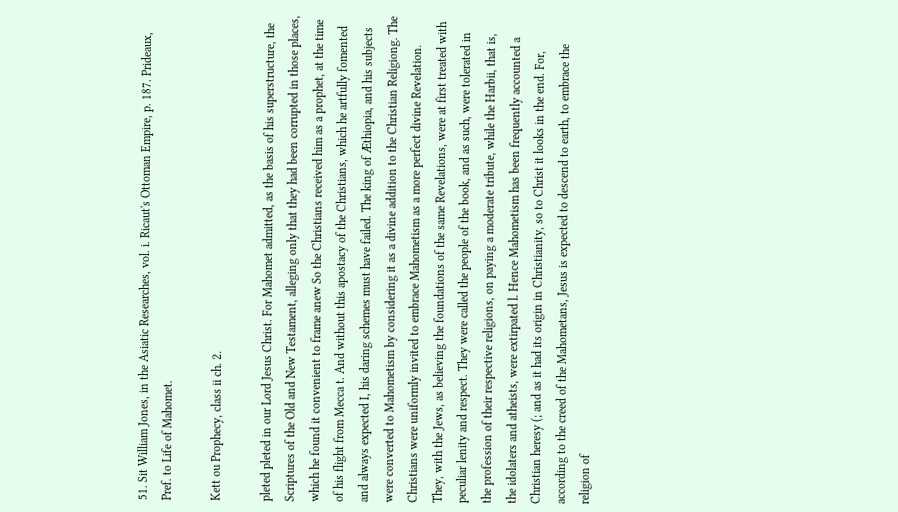51. Sit William Jones, in the Asiatic Researches, vol. i. Ricaut's Ottoman Empire, p. 187. Prideaux, Pref. to Life of Mahomet.

Kett ou Prophecy, class ii ch. 2.

pleted pleted in our Lord Jesus Christ. For Mahomet admitted, as the basis of his superstructure, the Scriptures of the Old and New Testament, alleging only that they had been corrupted in those places, which he found it convenient to frame anew So the Christians received him as a prophet, at the time of his flight from Mecca t. And without this apostacy of the Christians, which he artfully fomented and always expected I, his daring schemes must have failed. The king of Æthiopia, and his subjects were converted to Mahometism by considering it as a divine addition to the Christian Religiong. The Christians were uniformly invited to embrace Mahometism as a more perfect divine Revelation. They, with the Jews, as believing the foundations of the same Revelations, were at first treated with peculiar lenity and respect. They were called the people of the book, and as such, were tolerated in the profession of their respective religions, on paying a moderate tribute, while the Harbii, that is, the idolaters and atheists, were extirpated l. Hence Mahometism has been frequently accounted a Christian heresy (; and as it had its origin in Christianity, so to Christ it looks in the end. For, according to the creed of the Mahometans, Jesus is expected to descend to earth, to embrace the religion of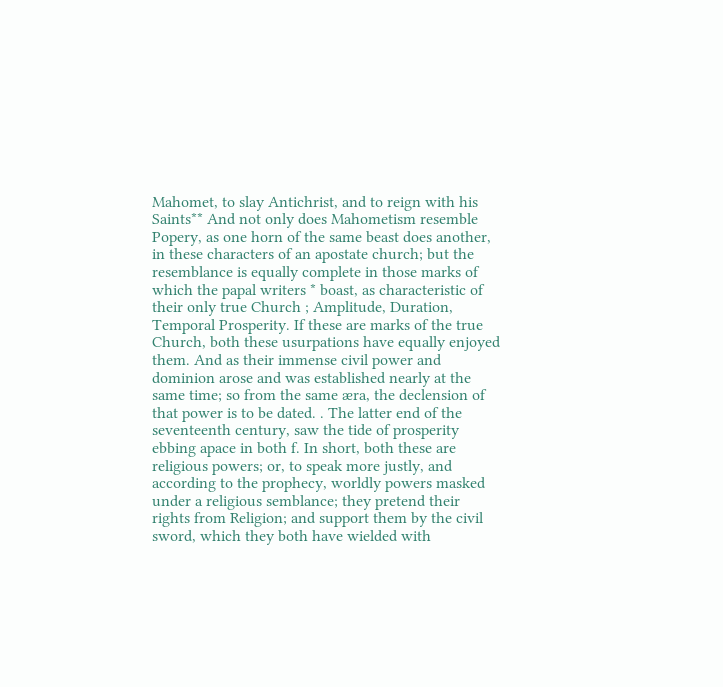Mahomet, to slay Antichrist, and to reign with his Saints** And not only does Mahometism resemble Popery, as one horn of the same beast does another, in these characters of an apostate church; but the resemblance is equally complete in those marks of which the papal writers * boast, as characteristic of their only true Church ; Amplitude, Duration, Temporal Prosperity. If these are marks of the true Church, both these usurpations have equally enjoyed them. And as their immense civil power and dominion arose and was established nearly at the same time; so from the same æra, the declension of that power is to be dated. . The latter end of the seventeenth century, saw the tide of prosperity ebbing apace in both f. In short, both these are religious powers; or, to speak more justly, and according to the prophecy, worldly powers masked under a religious semblance; they pretend their rights from Religion; and support them by the civil sword, which they both have wielded with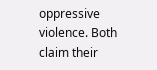oppressive violence. Both claim their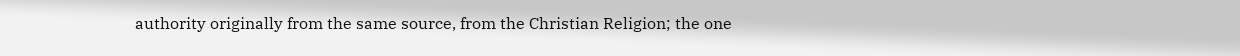authority originally from the same source, from the Christian Religion; the one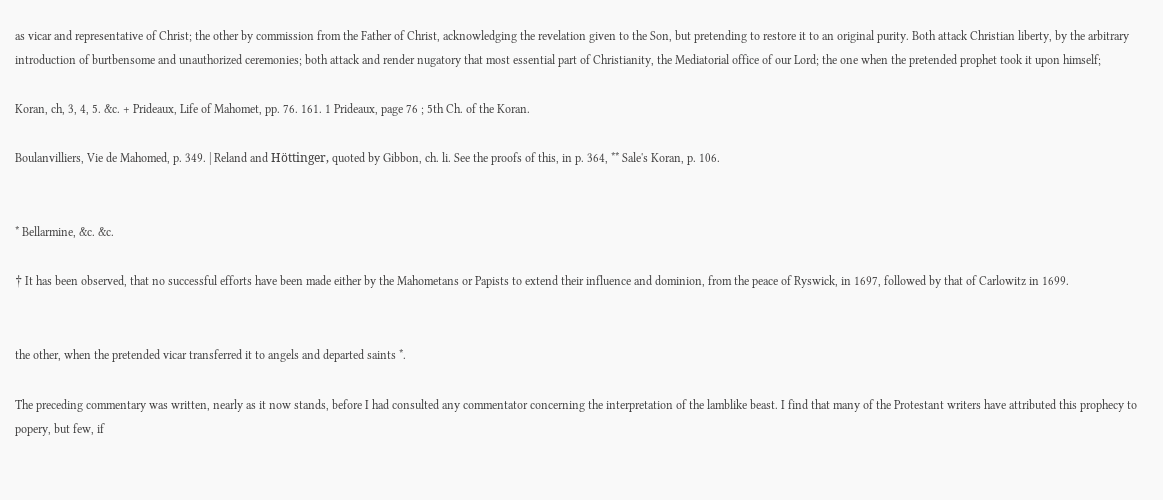as vicar and representative of Christ; the other by commission from the Father of Christ, acknowledging the revelation given to the Son, but pretending to restore it to an original purity. Both attack Christian liberty, by the arbitrary introduction of burtbensome and unauthorized ceremonies; both attack and render nugatory that most essential part of Christianity, the Mediatorial office of our Lord; the one when the pretended prophet took it upon himself;

Koran, ch, 3, 4, 5. &c. + Prideaux, Life of Mahomet, pp. 76. 161. 1 Prideaux, page 76 ; 5th Ch. of the Koran.

Boulanvilliers, Vie de Mahomed, p. 349. | Reland and Höttinger, quoted by Gibbon, ch. li. See the proofs of this, in p. 364, ** Sale's Koran, p. 106.


* Bellarmine, &c. &c.

† It has been observed, that no successful efforts have been made either by the Mahometans or Papists to extend their influence and dominion, from the peace of Ryswick, in 1697, followed by that of Carlowitz in 1699.


the other, when the pretended vicar transferred it to angels and departed saints *.

The preceding commentary was written, nearly as it now stands, before I had consulted any commentator concerning the interpretation of the lamblike beast. I find that many of the Protestant writers have attributed this prophecy to popery, but few, if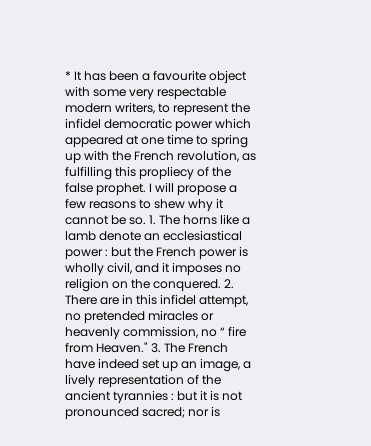* It has been a favourite object with some very respectable modern writers, to represent the infidel democratic power which appeared at one time to spring up with the French revolution, as fulfilling this propliecy of the false prophet. I will propose a few reasons to shew why it cannot be so. 1. The horns like a lamb denote an ecclesiastical power : but the French power is wholly civil, and it imposes no religion on the conquered. 2. There are in this infidel attempt, no pretended miracles or heavenly commission, no “ fire from Heaven." 3. The French have indeed set up an image, a lively representation of the ancient tyrannies : but it is not pronounced sacred; nor is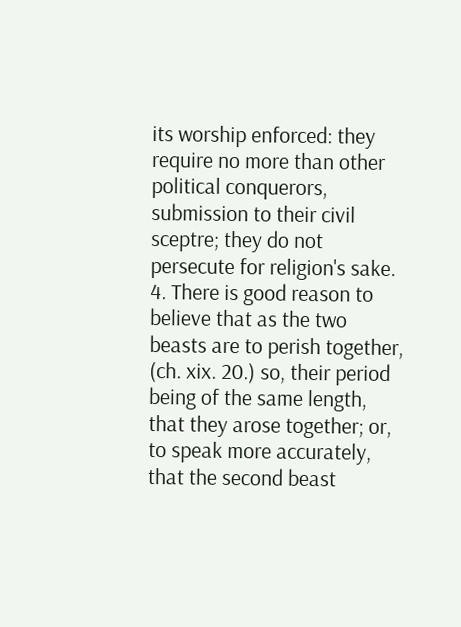its worship enforced: they require no more than other political conquerors, submission to their civil sceptre; they do not persecute for religion's sake. 4. There is good reason to believe that as the two beasts are to perish together, (ch. xix. 20.) so, their period being of the same length, that they arose together; or, to speak more accurately, that the second beast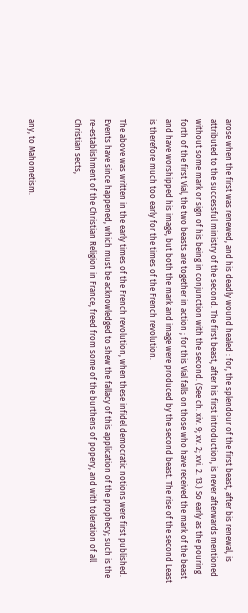arose when the first was renewed, and his deadly wound healed : for, the splendour of the first beast, after bis renewal, is attributed to the successful ministry of the second. The first beast, after his first introduction, is never afterwards mentioned without some mark or sign of his being in conjunction with the second. (See ch. xiv. 9; xv. 2; xvi. 2. 13.) So early as the pouring forth of the first Vial, the two beasts are together in action ; for this Vial falls on those who have received the mark of the beast and have worshipped his image, but both the mark and image were produced by the second beast. The rise of the second Least is therefore much too early for the times of the French revolution.

The above was written in the early times of the French revolution, when these infidel democratic notions were first published. Events have since happened, which must be acknowledged to shew the fallacy of this application of the prophecy; such is the re-establishment of the Christian Religion in France, freed from some of the burthens of popery, and with toleration of all Christian sects,


any, to Mahometism.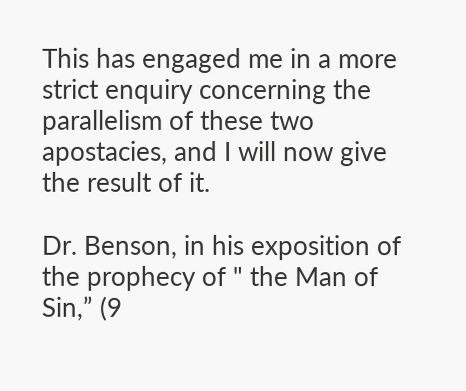This has engaged me in a more strict enquiry concerning the parallelism of these two apostacies, and I will now give the result of it.

Dr. Benson, in his exposition of the prophecy of " the Man of Sin,” (9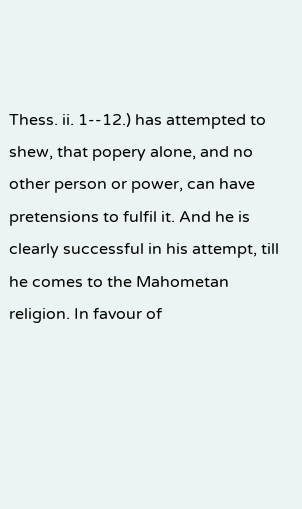Thess. ii. 1--12.) has attempted to shew, that popery alone, and no other person or power, can have pretensions to fulfil it. And he is clearly successful in his attempt, till he comes to the Mahometan religion. In favour of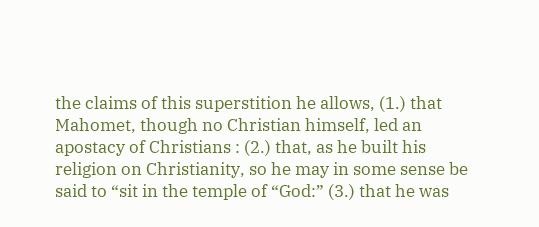the claims of this superstition he allows, (1.) that Mahomet, though no Christian himself, led an apostacy of Christians : (2.) that, as he built his religion on Christianity, so he may in some sense be said to “sit in the temple of “God:” (3.) that he was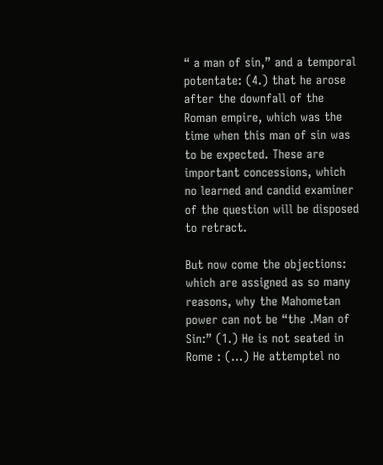“ a man of sin,” and a temporal potentate: (4.) that he arose after the downfall of the Roman empire, which was the time when this man of sin was to be expected. These are important concessions, which no learned and candid examiner of the question will be disposed to retract.

But now come the objections: which are assigned as so many reasons, why the Mahometan power can not be “the .Man of Sin:” (1.) He is not seated in Rome : (...) He attemptel no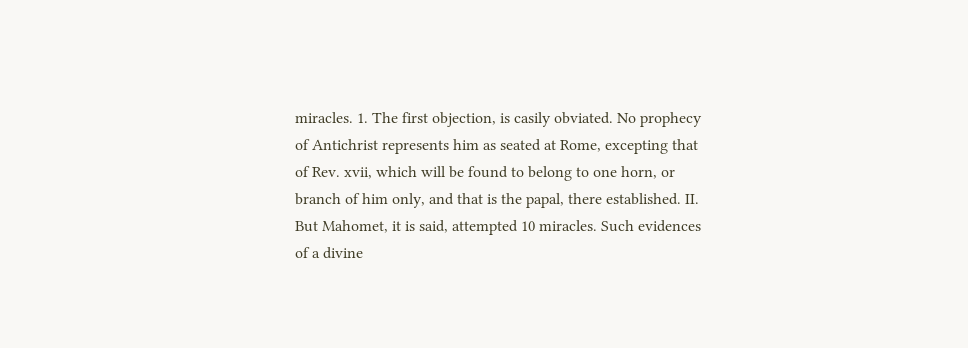miracles. 1. The first objection, is casily obviated. No prophecy of Antichrist represents him as seated at Rome, excepting that of Rev. xvii, which will be found to belong to one horn, or branch of him only, and that is the papal, there established. II. But Mahomet, it is said, attempted 10 miracles. Such evidences of a divine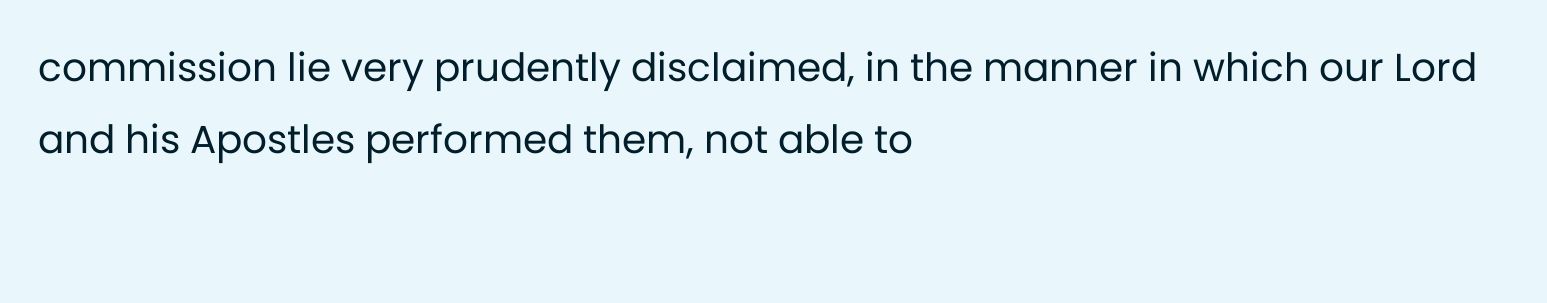commission lie very prudently disclaimed, in the manner in which our Lord and his Apostles performed them, not able to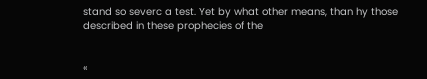stand so severc a test. Yet by what other means, than hy those described in these prophecies of the


«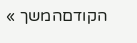הקודםהמשך »